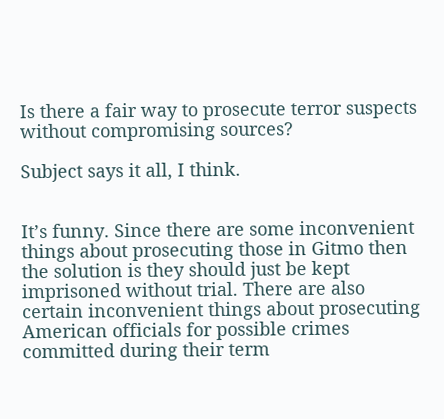Is there a fair way to prosecute terror suspects without compromising sources?

Subject says it all, I think.


It’s funny. Since there are some inconvenient things about prosecuting those in Gitmo then the solution is they should just be kept imprisoned without trial. There are also certain inconvenient things about prosecuting American officials for possible crimes committed during their term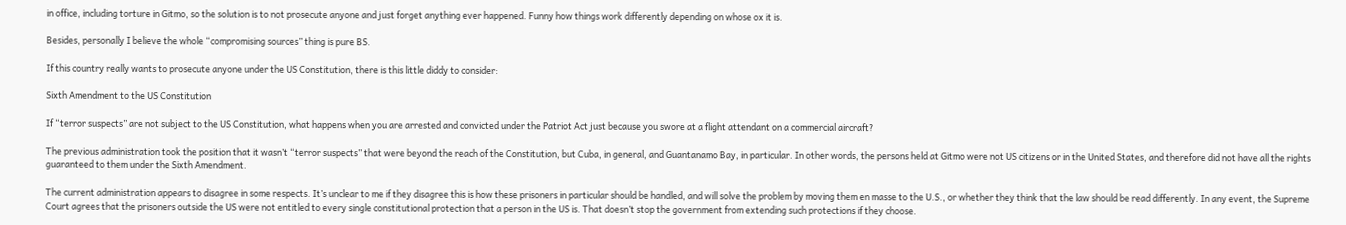in office, including torture in Gitmo, so the solution is to not prosecute anyone and just forget anything ever happened. Funny how things work differently depending on whose ox it is.

Besides, personally I believe the whole “compromising sources” thing is pure BS.

If this country really wants to prosecute anyone under the US Constitution, there is this little diddy to consider:

Sixth Amendment to the US Constitution

If “terror suspects” are not subject to the US Constitution, what happens when you are arrested and convicted under the Patriot Act just because you swore at a flight attendant on a commercial aircraft?

The previous administration took the position that it wasn’t “terror suspects” that were beyond the reach of the Constitution, but Cuba, in general, and Guantanamo Bay, in particular. In other words, the persons held at Gitmo were not US citizens or in the United States, and therefore did not have all the rights guaranteed to them under the Sixth Amendment.

The current administration appears to disagree in some respects. It’s unclear to me if they disagree this is how these prisoners in particular should be handled, and will solve the problem by moving them en masse to the U.S., or whether they think that the law should be read differently. In any event, the Supreme Court agrees that the prisoners outside the US were not entitled to every single constitutional protection that a person in the US is. That doesn’t stop the government from extending such protections if they choose.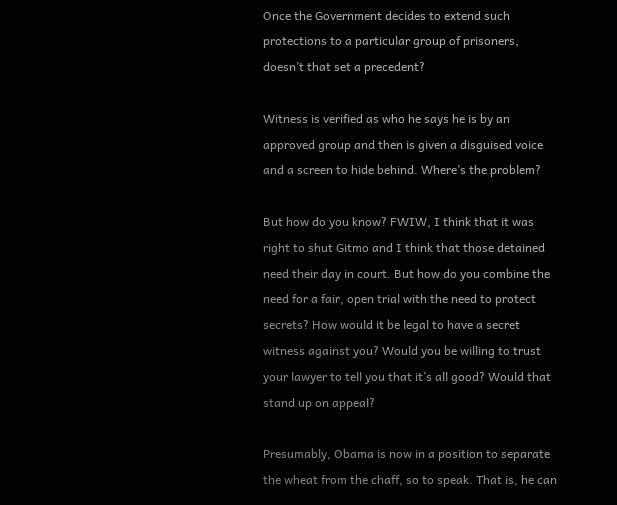Once the Government decides to extend such protections to a particular group of prisoners, doesn’t that set a precedent?

Witness is verified as who he says he is by an approved group and then is given a disguised voice and a screen to hide behind. Where’s the problem?

But how do you know? FWIW, I think that it was right to shut Gitmo and I think that those detained need their day in court. But how do you combine the need for a fair, open trial with the need to protect secrets? How would it be legal to have a secret witness against you? Would you be willing to trust your lawyer to tell you that it’s all good? Would that stand up on appeal?

Presumably, Obama is now in a position to separate the wheat from the chaff, so to speak. That is, he can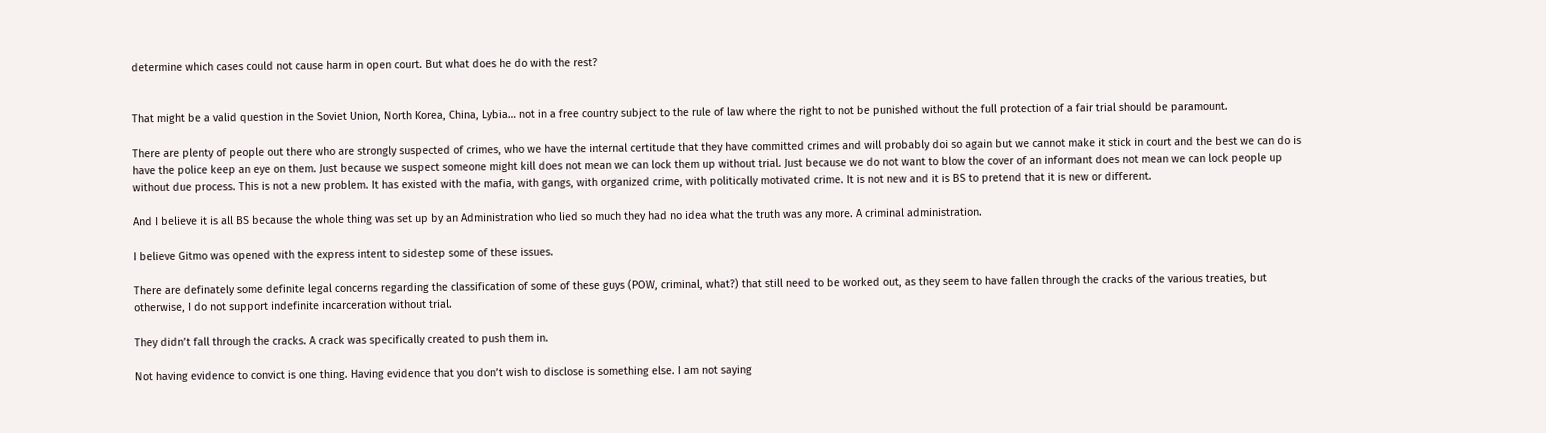determine which cases could not cause harm in open court. But what does he do with the rest?


That might be a valid question in the Soviet Union, North Korea, China, Lybia… not in a free country subject to the rule of law where the right to not be punished without the full protection of a fair trial should be paramount.

There are plenty of people out there who are strongly suspected of crimes, who we have the internal certitude that they have committed crimes and will probably doi so again but we cannot make it stick in court and the best we can do is have the police keep an eye on them. Just because we suspect someone might kill does not mean we can lock them up without trial. Just because we do not want to blow the cover of an informant does not mean we can lock people up without due process. This is not a new problem. It has existed with the mafia, with gangs, with organized crime, with politically motivated crime. It is not new and it is BS to pretend that it is new or different.

And I believe it is all BS because the whole thing was set up by an Administration who lied so much they had no idea what the truth was any more. A criminal administration.

I believe Gitmo was opened with the express intent to sidestep some of these issues.

There are definately some definite legal concerns regarding the classification of some of these guys (POW, criminal, what?) that still need to be worked out, as they seem to have fallen through the cracks of the various treaties, but otherwise, I do not support indefinite incarceration without trial.

They didn’t fall through the cracks. A crack was specifically created to push them in.

Not having evidence to convict is one thing. Having evidence that you don’t wish to disclose is something else. I am not saying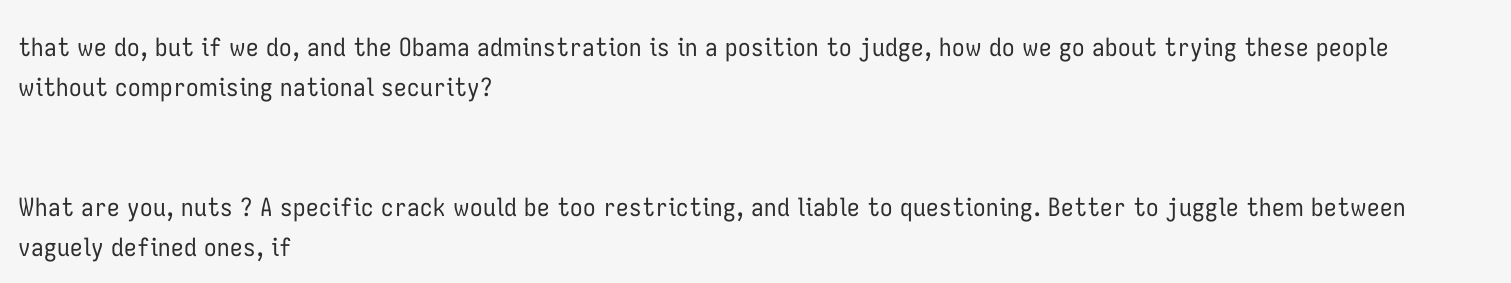that we do, but if we do, and the Obama adminstration is in a position to judge, how do we go about trying these people without compromising national security?


What are you, nuts ? A specific crack would be too restricting, and liable to questioning. Better to juggle them between vaguely defined ones, if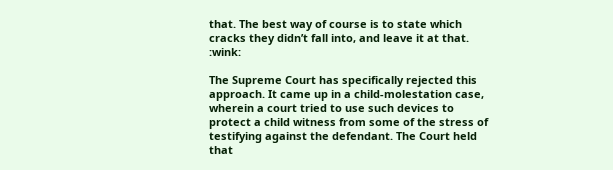that. The best way of course is to state which cracks they didn’t fall into, and leave it at that. :wink:

The Supreme Court has specifically rejected this approach. It came up in a child-molestation case, wherein a court tried to use such devices to protect a child witness from some of the stress of testifying against the defendant. The Court held that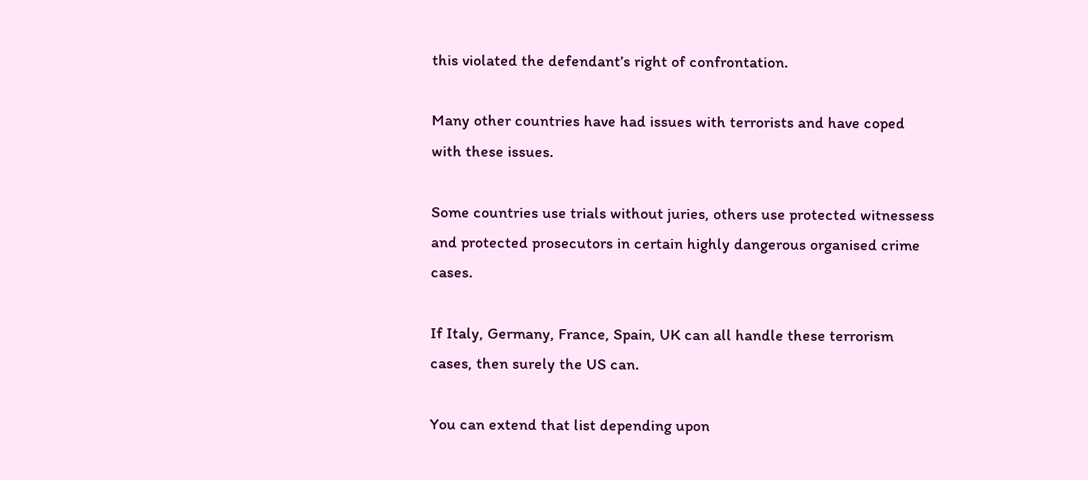this violated the defendant’s right of confrontation.

Many other countries have had issues with terrorists and have coped with these issues.

Some countries use trials without juries, others use protected witnessess and protected prosecutors in certain highly dangerous organised crime cases.

If Italy, Germany, France, Spain, UK can all handle these terrorism cases, then surely the US can.

You can extend that list depending upon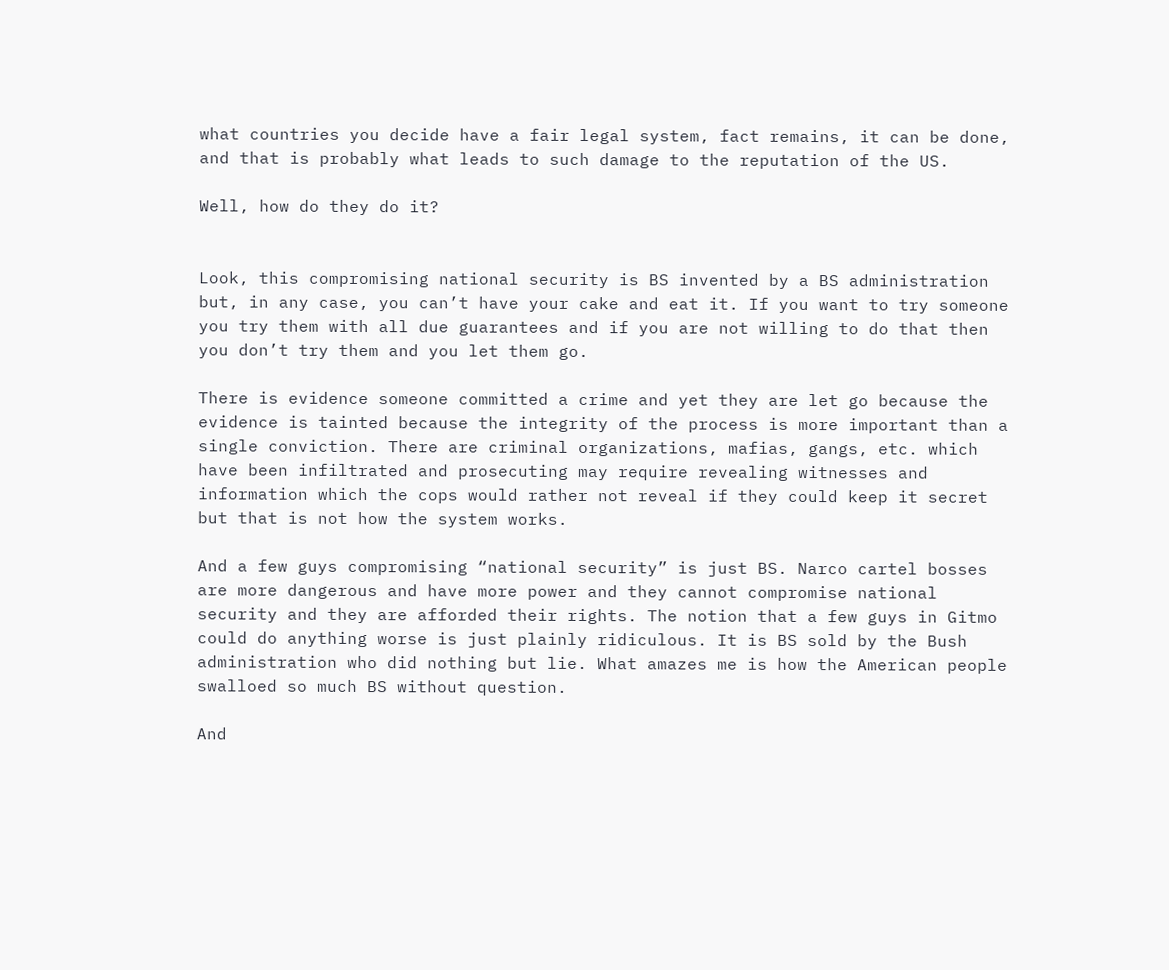what countries you decide have a fair legal system, fact remains, it can be done, and that is probably what leads to such damage to the reputation of the US.

Well, how do they do it?


Look, this compromising national security is BS invented by a BS administration but, in any case, you can’t have your cake and eat it. If you want to try someone you try them with all due guarantees and if you are not willing to do that then you don’t try them and you let them go.

There is evidence someone committed a crime and yet they are let go because the evidence is tainted because the integrity of the process is more important than a single conviction. There are criminal organizations, mafias, gangs, etc. which have been infiltrated and prosecuting may require revealing witnesses and information which the cops would rather not reveal if they could keep it secret but that is not how the system works.

And a few guys compromising “national security” is just BS. Narco cartel bosses are more dangerous and have more power and they cannot compromise national security and they are afforded their rights. The notion that a few guys in Gitmo could do anything worse is just plainly ridiculous. It is BS sold by the Bush administration who did nothing but lie. What amazes me is how the American people swalloed so much BS without question.

And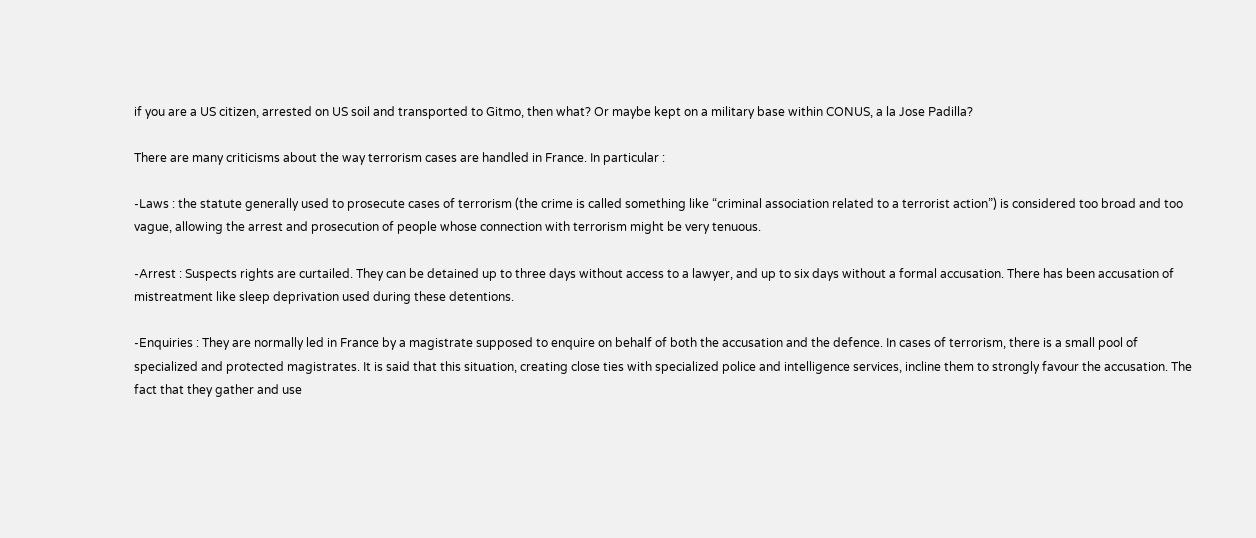if you are a US citizen, arrested on US soil and transported to Gitmo, then what? Or maybe kept on a military base within CONUS, a la Jose Padilla?

There are many criticisms about the way terrorism cases are handled in France. In particular :

-Laws : the statute generally used to prosecute cases of terrorism (the crime is called something like “criminal association related to a terrorist action”) is considered too broad and too vague, allowing the arrest and prosecution of people whose connection with terrorism might be very tenuous.

-Arrest : Suspects rights are curtailed. They can be detained up to three days without access to a lawyer, and up to six days without a formal accusation. There has been accusation of mistreatment like sleep deprivation used during these detentions.

-Enquiries : They are normally led in France by a magistrate supposed to enquire on behalf of both the accusation and the defence. In cases of terrorism, there is a small pool of specialized and protected magistrates. It is said that this situation, creating close ties with specialized police and intelligence services, incline them to strongly favour the accusation. The fact that they gather and use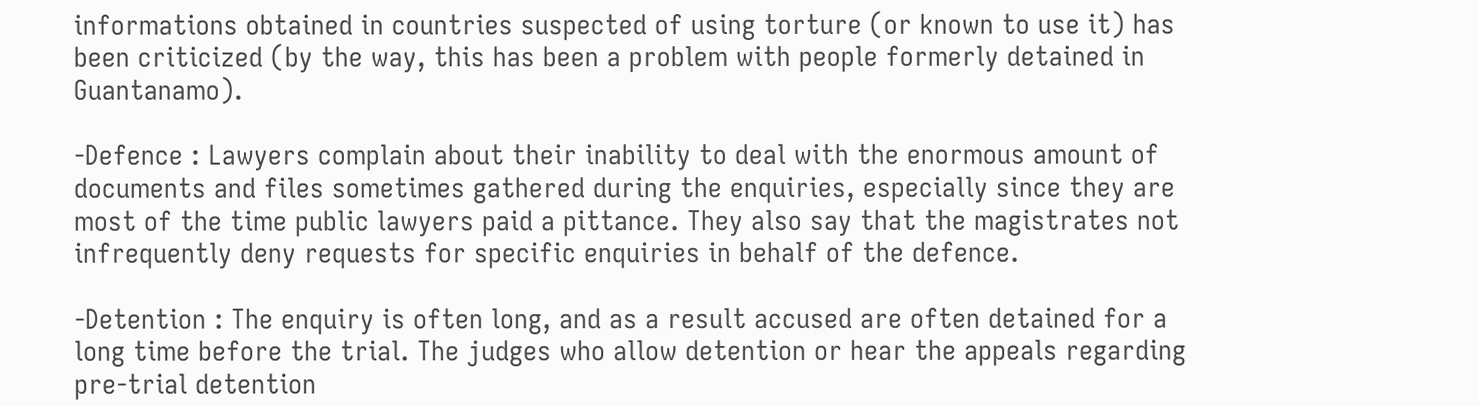informations obtained in countries suspected of using torture (or known to use it) has been criticized (by the way, this has been a problem with people formerly detained in Guantanamo).

-Defence : Lawyers complain about their inability to deal with the enormous amount of documents and files sometimes gathered during the enquiries, especially since they are most of the time public lawyers paid a pittance. They also say that the magistrates not infrequently deny requests for specific enquiries in behalf of the defence.

-Detention : The enquiry is often long, and as a result accused are often detained for a long time before the trial. The judges who allow detention or hear the appeals regarding pre-trial detention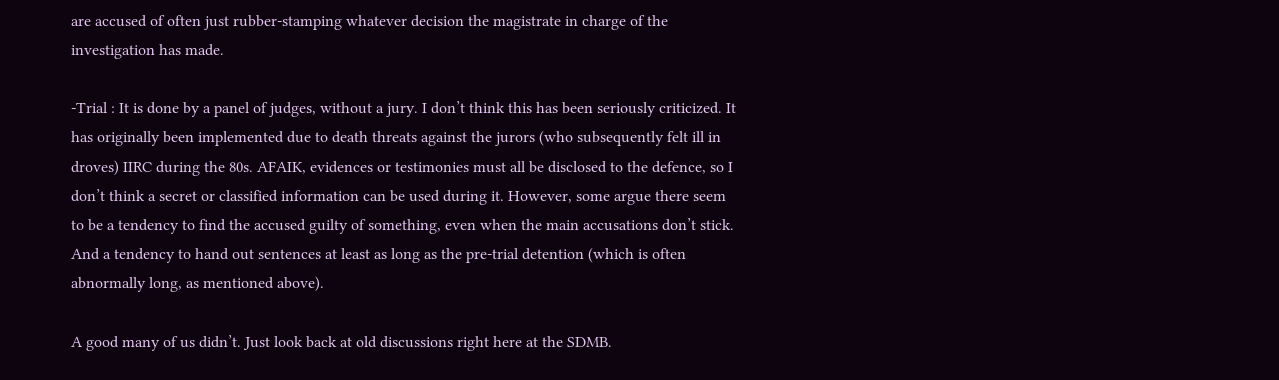are accused of often just rubber-stamping whatever decision the magistrate in charge of the investigation has made.

-Trial : It is done by a panel of judges, without a jury. I don’t think this has been seriously criticized. It has originally been implemented due to death threats against the jurors (who subsequently felt ill in droves) IIRC during the 80s. AFAIK, evidences or testimonies must all be disclosed to the defence, so I don’t think a secret or classified information can be used during it. However, some argue there seem to be a tendency to find the accused guilty of something, even when the main accusations don’t stick. And a tendency to hand out sentences at least as long as the pre-trial detention (which is often abnormally long, as mentioned above).

A good many of us didn’t. Just look back at old discussions right here at the SDMB.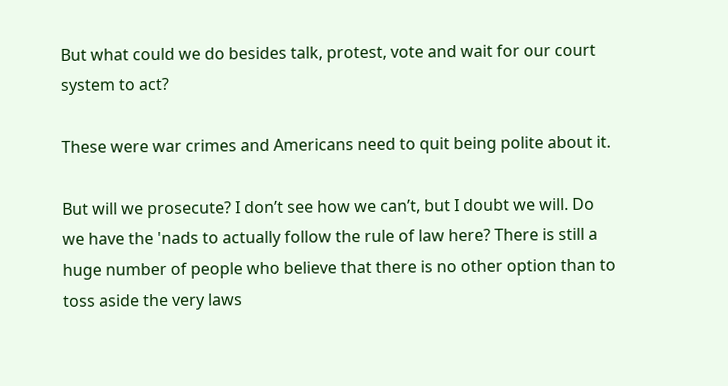But what could we do besides talk, protest, vote and wait for our court system to act?

These were war crimes and Americans need to quit being polite about it.

But will we prosecute? I don’t see how we can’t, but I doubt we will. Do we have the 'nads to actually follow the rule of law here? There is still a huge number of people who believe that there is no other option than to toss aside the very laws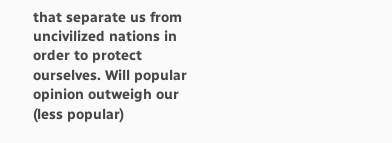that separate us from uncivilized nations in order to protect ourselves. Will popular opinion outweigh our (less popular)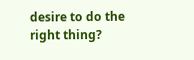desire to do the right thing?